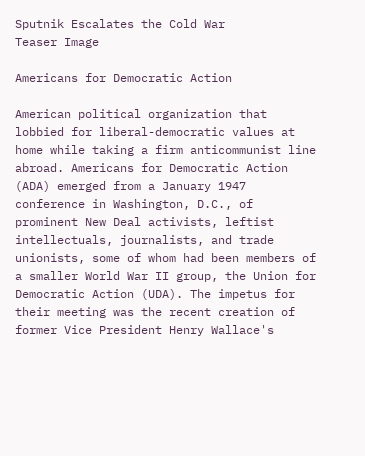Sputnik Escalates the Cold War
Teaser Image

Americans for Democratic Action

American political organization that lobbied for liberal-democratic values at home while taking a firm anticommunist line abroad. Americans for Democratic Action (ADA) emerged from a January 1947 conference in Washington, D.C., of prominent New Deal activists, leftist intellectuals, journalists, and trade unionists, some of whom had been members of a smaller World War II group, the Union for Democratic Action (UDA). The impetus for their meeting was the recent creation of former Vice President Henry Wallace's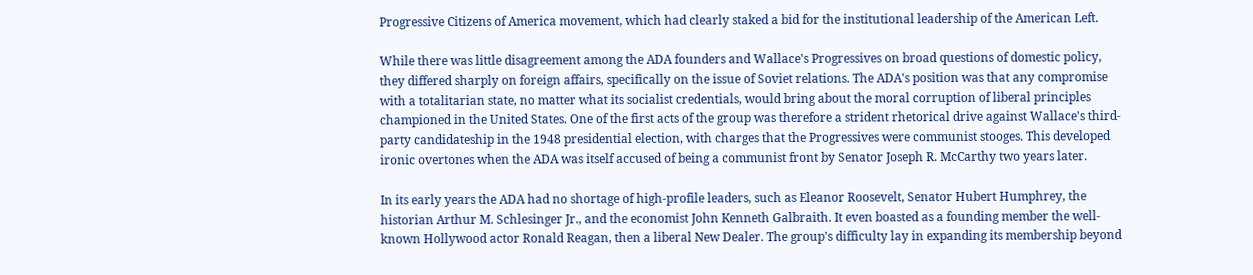Progressive Citizens of America movement, which had clearly staked a bid for the institutional leadership of the American Left.

While there was little disagreement among the ADA founders and Wallace's Progressives on broad questions of domestic policy, they differed sharply on foreign affairs, specifically on the issue of Soviet relations. The ADA's position was that any compromise with a totalitarian state, no matter what its socialist credentials, would bring about the moral corruption of liberal principles championed in the United States. One of the first acts of the group was therefore a strident rhetorical drive against Wallace's third-party candidateship in the 1948 presidential election, with charges that the Progressives were communist stooges. This developed ironic overtones when the ADA was itself accused of being a communist front by Senator Joseph R. McCarthy two years later.

In its early years the ADA had no shortage of high-profile leaders, such as Eleanor Roosevelt, Senator Hubert Humphrey, the historian Arthur M. Schlesinger Jr., and the economist John Kenneth Galbraith. It even boasted as a founding member the well-known Hollywood actor Ronald Reagan, then a liberal New Dealer. The group's difficulty lay in expanding its membership beyond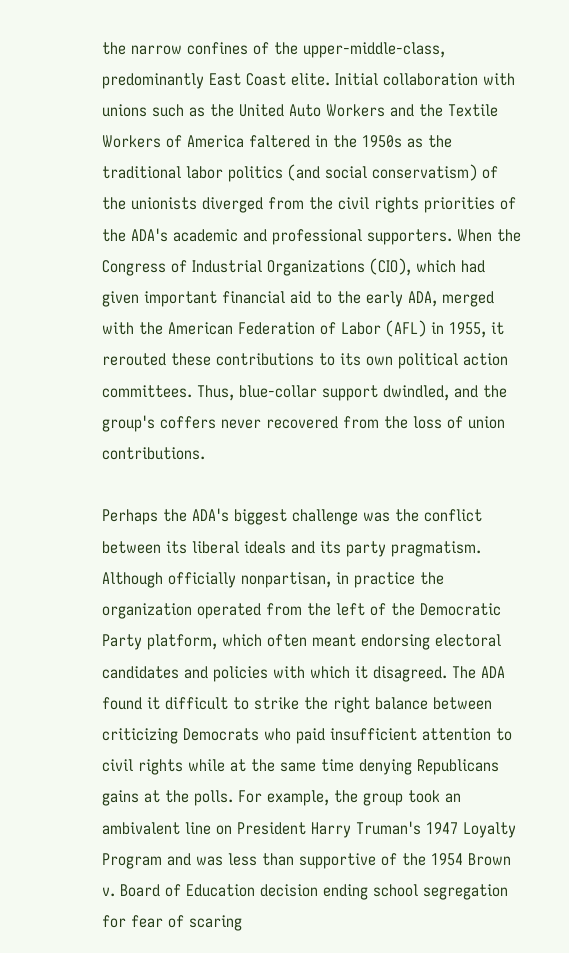the narrow confines of the upper-middle-class, predominantly East Coast elite. Initial collaboration with unions such as the United Auto Workers and the Textile Workers of America faltered in the 1950s as the traditional labor politics (and social conservatism) of the unionists diverged from the civil rights priorities of the ADA's academic and professional supporters. When the Congress of Industrial Organizations (CIO), which had given important financial aid to the early ADA, merged with the American Federation of Labor (AFL) in 1955, it rerouted these contributions to its own political action committees. Thus, blue-collar support dwindled, and the group's coffers never recovered from the loss of union contributions.

Perhaps the ADA's biggest challenge was the conflict between its liberal ideals and its party pragmatism. Although officially nonpartisan, in practice the organization operated from the left of the Democratic Party platform, which often meant endorsing electoral candidates and policies with which it disagreed. The ADA found it difficult to strike the right balance between criticizing Democrats who paid insufficient attention to civil rights while at the same time denying Republicans gains at the polls. For example, the group took an ambivalent line on President Harry Truman's 1947 Loyalty Program and was less than supportive of the 1954 Brown v. Board of Education decision ending school segregation for fear of scaring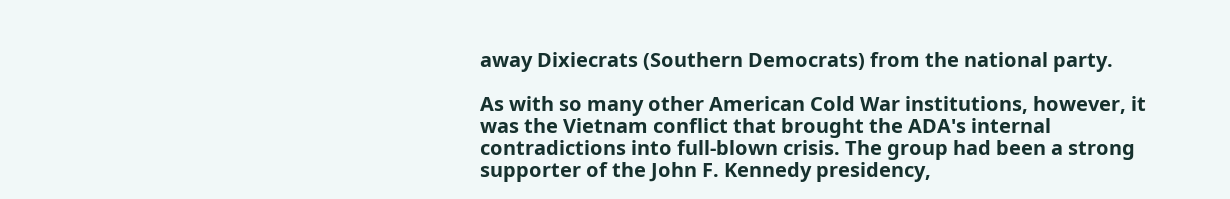away Dixiecrats (Southern Democrats) from the national party.

As with so many other American Cold War institutions, however, it was the Vietnam conflict that brought the ADA's internal contradictions into full-blown crisis. The group had been a strong supporter of the John F. Kennedy presidency,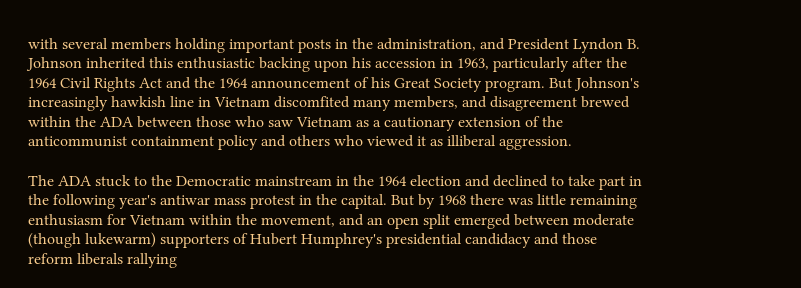with several members holding important posts in the administration, and President Lyndon B. Johnson inherited this enthusiastic backing upon his accession in 1963, particularly after the 1964 Civil Rights Act and the 1964 announcement of his Great Society program. But Johnson's increasingly hawkish line in Vietnam discomfited many members, and disagreement brewed within the ADA between those who saw Vietnam as a cautionary extension of the anticommunist containment policy and others who viewed it as illiberal aggression.

The ADA stuck to the Democratic mainstream in the 1964 election and declined to take part in the following year's antiwar mass protest in the capital. But by 1968 there was little remaining enthusiasm for Vietnam within the movement, and an open split emerged between moderate (though lukewarm) supporters of Hubert Humphrey's presidential candidacy and those reform liberals rallying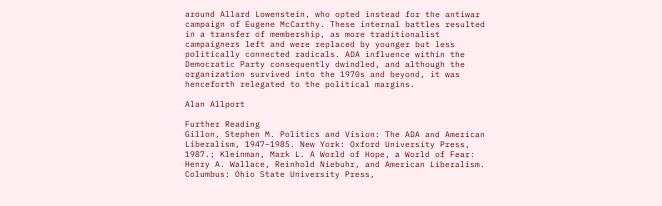around Allard Lowenstein, who opted instead for the antiwar campaign of Eugene McCarthy. These internal battles resulted in a transfer of membership, as more traditionalist campaigners left and were replaced by younger but less politically connected radicals. ADA influence within the Democratic Party consequently dwindled, and although the organization survived into the 1970s and beyond, it was henceforth relegated to the political margins.

Alan Allport

Further Reading
Gillon, Stephen M. Politics and Vision: The ADA and American Liberalism, 1947–1985. New York: Oxford University Press, 1987.; Kleinman, Mark L. A World of Hope, a World of Fear: Henry A. Wallace, Reinhold Niebuhr, and American Liberalism. Columbus: Ohio State University Press,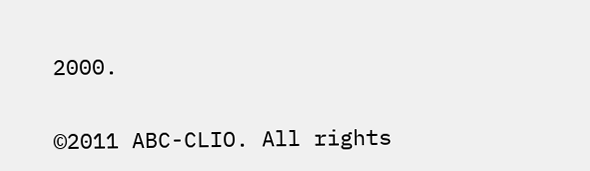2000.

©2011 ABC-CLIO. All rights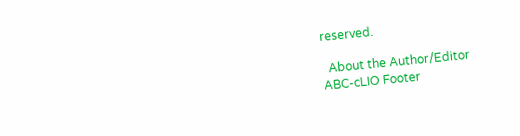reserved.

  About the Author/Editor
ABC-cLIO Footer